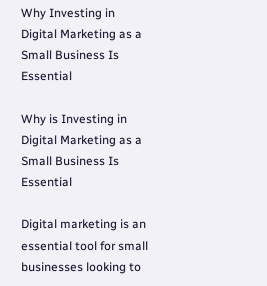Why Investing in Digital Marketing as a Small Business Is Essential

Why is Investing in Digital Marketing as a Small Business Is Essential

Digital marketing is an essential tool for small businesses looking to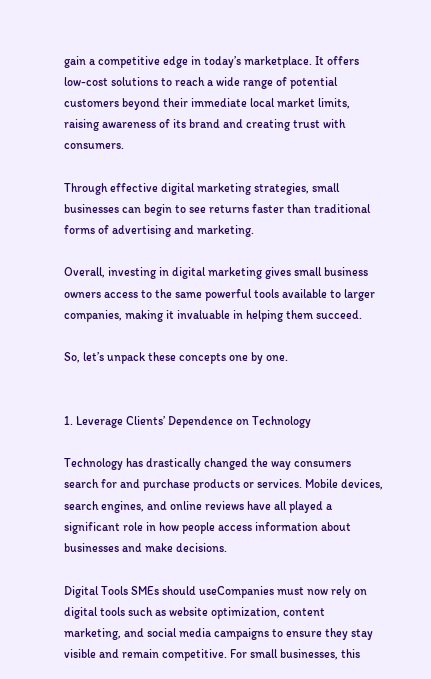gain a competitive edge in today’s marketplace. It offers low-cost solutions to reach a wide range of potential customers beyond their immediate local market limits, raising awareness of its brand and creating trust with consumers.

Through effective digital marketing strategies, small businesses can begin to see returns faster than traditional forms of advertising and marketing.

Overall, investing in digital marketing gives small business owners access to the same powerful tools available to larger companies, making it invaluable in helping them succeed.

So, let’s unpack these concepts one by one.


1. Leverage Clients’ Dependence on Technology

Technology has drastically changed the way consumers search for and purchase products or services. Mobile devices, search engines, and online reviews have all played a significant role in how people access information about businesses and make decisions.

Digital Tools SMEs should useCompanies must now rely on digital tools such as website optimization, content marketing, and social media campaigns to ensure they stay visible and remain competitive. For small businesses, this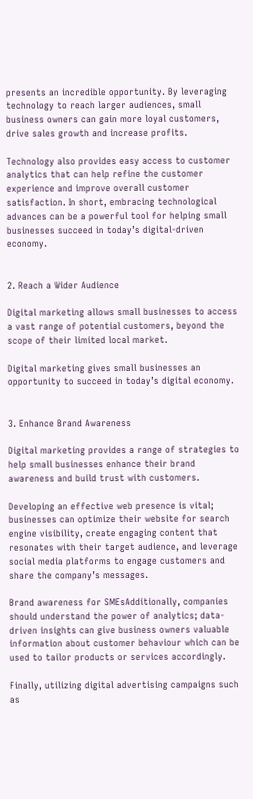presents an incredible opportunity. By leveraging technology to reach larger audiences, small business owners can gain more loyal customers, drive sales growth and increase profits.

Technology also provides easy access to customer analytics that can help refine the customer experience and improve overall customer satisfaction. In short, embracing technological advances can be a powerful tool for helping small businesses succeed in today’s digital-driven economy.


2. Reach a Wider Audience

Digital marketing allows small businesses to access a vast range of potential customers, beyond the scope of their limited local market.

Digital marketing gives small businesses an opportunity to succeed in today’s digital economy.


3. Enhance Brand Awareness

Digital marketing provides a range of strategies to help small businesses enhance their brand awareness and build trust with customers.

Developing an effective web presence is vital; businesses can optimize their website for search engine visibility, create engaging content that resonates with their target audience, and leverage social media platforms to engage customers and share the company’s messages.

Brand awareness for SMEsAdditionally, companies should understand the power of analytics; data-driven insights can give business owners valuable information about customer behaviour which can be used to tailor products or services accordingly.

Finally, utilizing digital advertising campaigns such as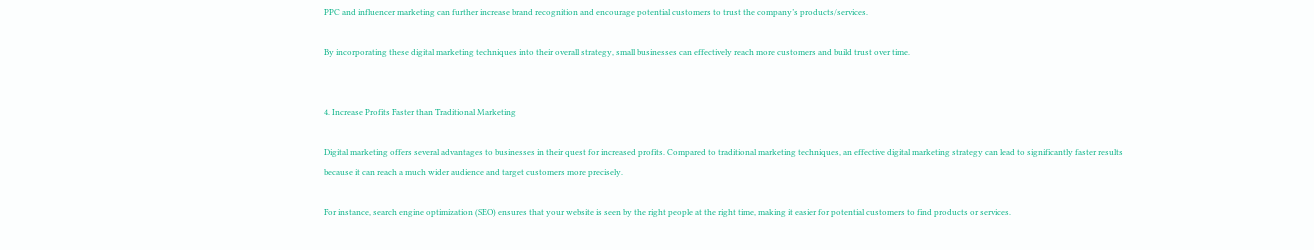PPC and influencer marketing can further increase brand recognition and encourage potential customers to trust the company’s products/services.

By incorporating these digital marketing techniques into their overall strategy, small businesses can effectively reach more customers and build trust over time.


4. Increase Profits Faster than Traditional Marketing

Digital marketing offers several advantages to businesses in their quest for increased profits. Compared to traditional marketing techniques, an effective digital marketing strategy can lead to significantly faster results because it can reach a much wider audience and target customers more precisely.

For instance, search engine optimization (SEO) ensures that your website is seen by the right people at the right time, making it easier for potential customers to find products or services.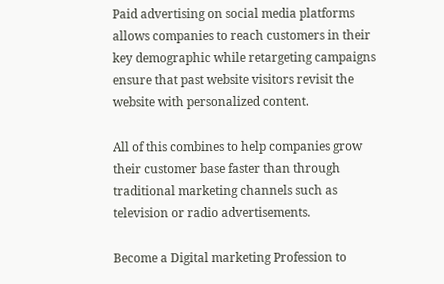Paid advertising on social media platforms allows companies to reach customers in their key demographic while retargeting campaigns ensure that past website visitors revisit the website with personalized content.

All of this combines to help companies grow their customer base faster than through traditional marketing channels such as television or radio advertisements.

Become a Digital marketing Profession to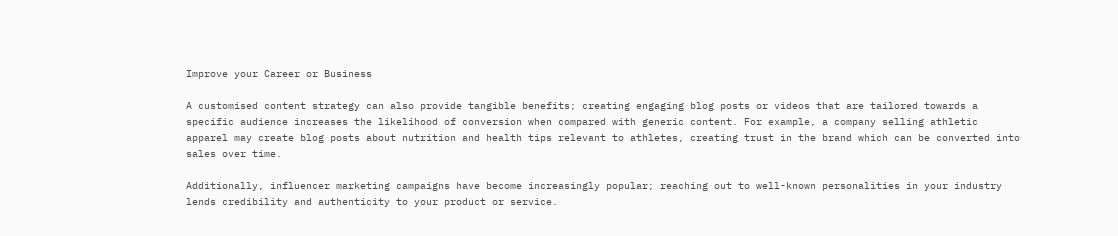Improve your Career or Business

A customised content strategy can also provide tangible benefits; creating engaging blog posts or videos that are tailored towards a specific audience increases the likelihood of conversion when compared with generic content. For example, a company selling athletic apparel may create blog posts about nutrition and health tips relevant to athletes, creating trust in the brand which can be converted into sales over time.

Additionally, influencer marketing campaigns have become increasingly popular; reaching out to well-known personalities in your industry lends credibility and authenticity to your product or service.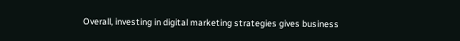Overall, investing in digital marketing strategies gives business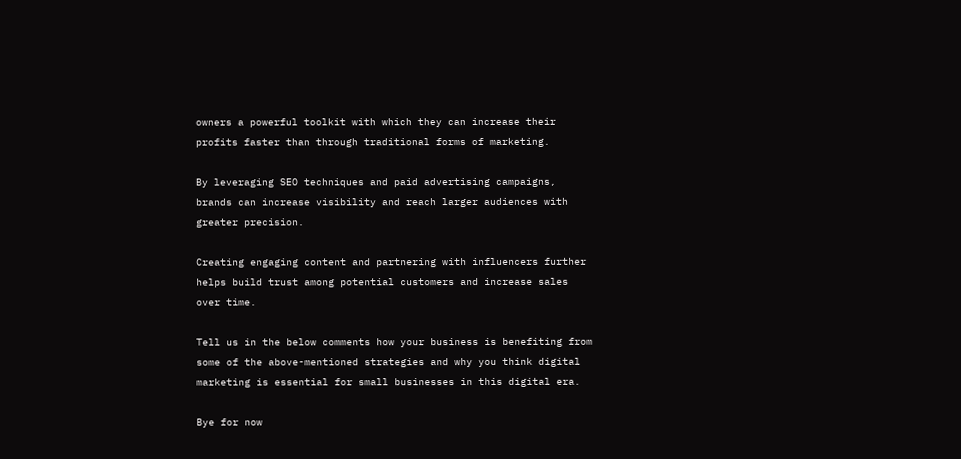owners a powerful toolkit with which they can increase their profits faster than through traditional forms of marketing.

By leveraging SEO techniques and paid advertising campaigns, brands can increase visibility and reach larger audiences with greater precision.

Creating engaging content and partnering with influencers further helps build trust among potential customers and increase sales over time.

Tell us in the below comments how your business is benefiting from some of the above-mentioned strategies and why you think digital marketing is essential for small businesses in this digital era.

Bye for now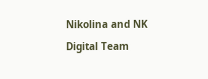Nikolina and NK Digital Team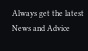Always get the latest News and Advice